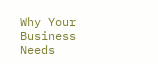Why Your Business Needs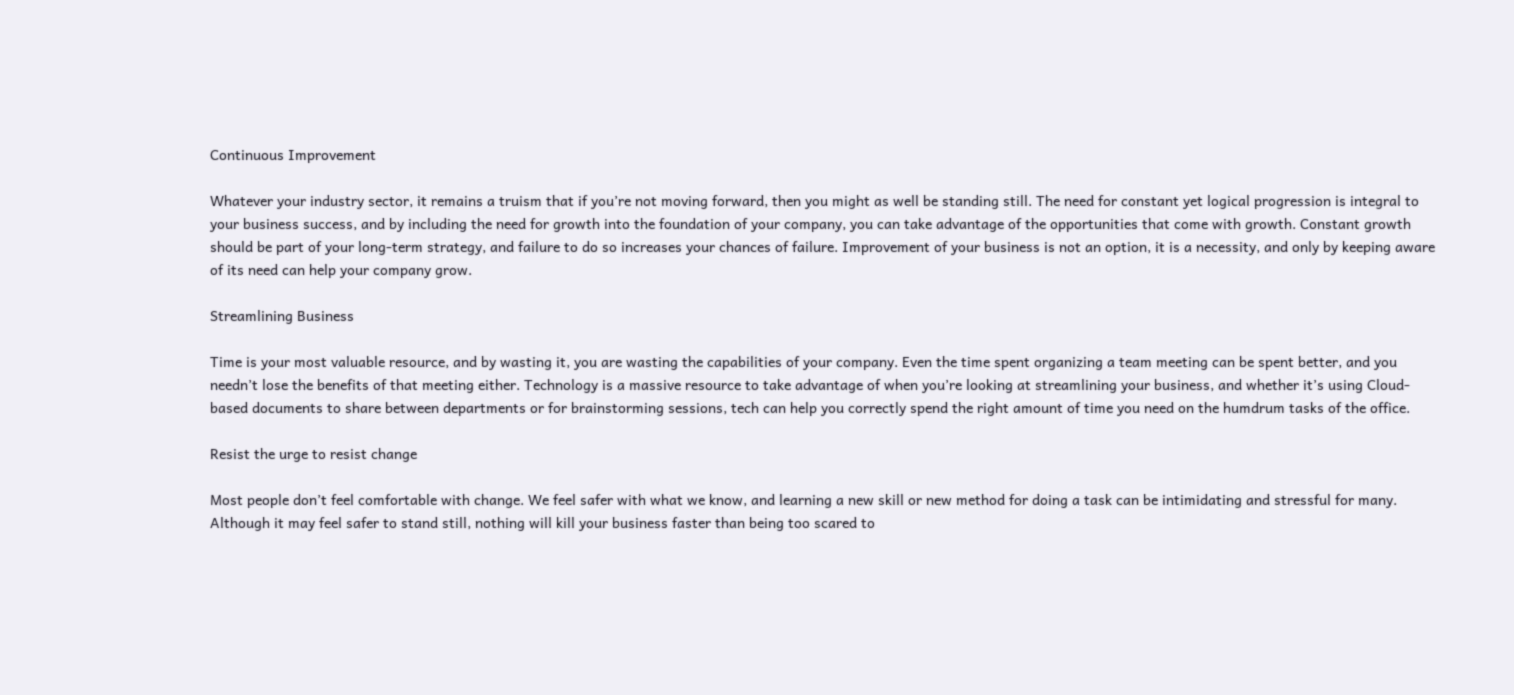Continuous Improvement

Whatever your industry sector, it remains a truism that if you’re not moving forward, then you might as well be standing still. The need for constant yet logical progression is integral to your business success, and by including the need for growth into the foundation of your company, you can take advantage of the opportunities that come with growth. Constant growth should be part of your long-term strategy, and failure to do so increases your chances of failure. Improvement of your business is not an option, it is a necessity, and only by keeping aware of its need can help your company grow.

Streamlining Business

Time is your most valuable resource, and by wasting it, you are wasting the capabilities of your company. Even the time spent organizing a team meeting can be spent better, and you needn’t lose the benefits of that meeting either. Technology is a massive resource to take advantage of when you’re looking at streamlining your business, and whether it’s using Cloud-based documents to share between departments or for brainstorming sessions, tech can help you correctly spend the right amount of time you need on the humdrum tasks of the office.

Resist the urge to resist change

Most people don’t feel comfortable with change. We feel safer with what we know, and learning a new skill or new method for doing a task can be intimidating and stressful for many. Although it may feel safer to stand still, nothing will kill your business faster than being too scared to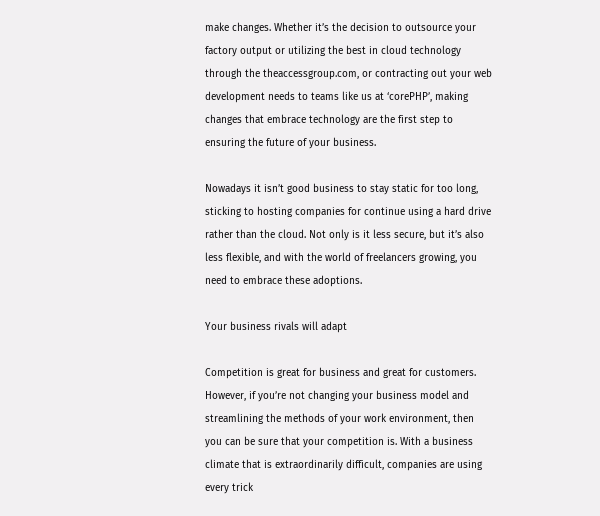make changes. Whether it’s the decision to outsource your factory output or utilizing the best in cloud technology through the theaccessgroup.com, or contracting out your web development needs to teams like us at ‘corePHP’, making changes that embrace technology are the first step to ensuring the future of your business.

Nowadays it isn’t good business to stay static for too long, sticking to hosting companies for continue using a hard drive rather than the cloud. Not only is it less secure, but it’s also less flexible, and with the world of freelancers growing, you need to embrace these adoptions.

Your business rivals will adapt

Competition is great for business and great for customers. However, if you’re not changing your business model and streamlining the methods of your work environment, then you can be sure that your competition is. With a business climate that is extraordinarily difficult, companies are using every trick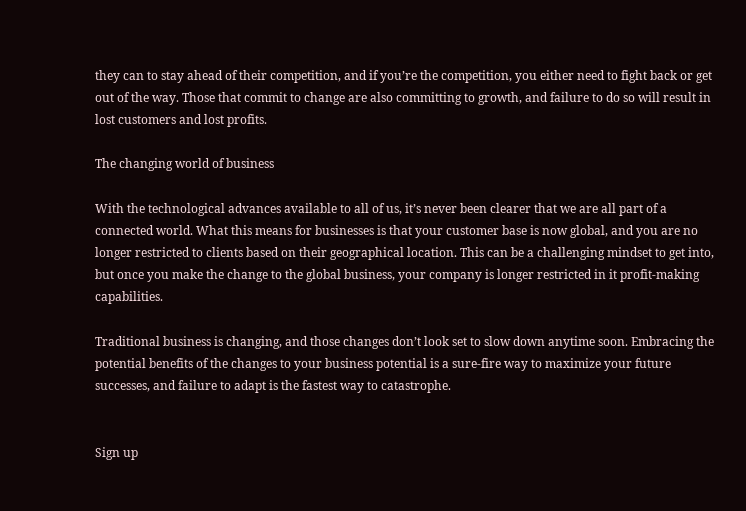they can to stay ahead of their competition, and if you’re the competition, you either need to fight back or get out of the way. Those that commit to change are also committing to growth, and failure to do so will result in lost customers and lost profits.

The changing world of business

With the technological advances available to all of us, it’s never been clearer that we are all part of a connected world. What this means for businesses is that your customer base is now global, and you are no longer restricted to clients based on their geographical location. This can be a challenging mindset to get into, but once you make the change to the global business, your company is longer restricted in it profit-making capabilities.

Traditional business is changing, and those changes don’t look set to slow down anytime soon. Embracing the potential benefits of the changes to your business potential is a sure-fire way to maximize your future successes, and failure to adapt is the fastest way to catastrophe.


Sign up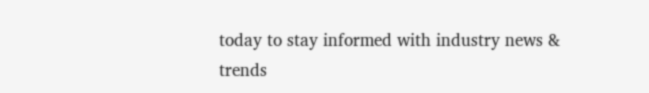today to stay informed with industry news & trends